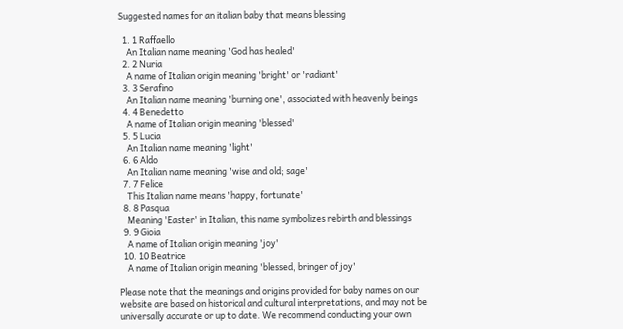Suggested names for an italian baby that means blessing

  1. 1 Raffaello
    An Italian name meaning 'God has healed'
  2. 2 Nuria
    A name of Italian origin meaning 'bright' or 'radiant'
  3. 3 Serafino
    An Italian name meaning 'burning one', associated with heavenly beings
  4. 4 Benedetto
    A name of Italian origin meaning 'blessed'
  5. 5 Lucia
    An Italian name meaning 'light'
  6. 6 Aldo
    An Italian name meaning 'wise and old; sage'
  7. 7 Felice
    This Italian name means 'happy, fortunate'
  8. 8 Pasqua
    Meaning 'Easter' in Italian, this name symbolizes rebirth and blessings
  9. 9 Gioia
    A name of Italian origin meaning 'joy'
  10. 10 Beatrice
    A name of Italian origin meaning 'blessed, bringer of joy'

Please note that the meanings and origins provided for baby names on our website are based on historical and cultural interpretations, and may not be universally accurate or up to date. We recommend conducting your own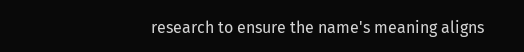research to ensure the name's meaning aligns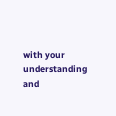with your understanding and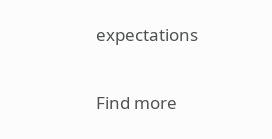expectations

Find more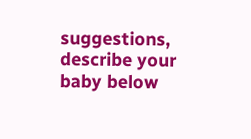suggestions, describe your baby below